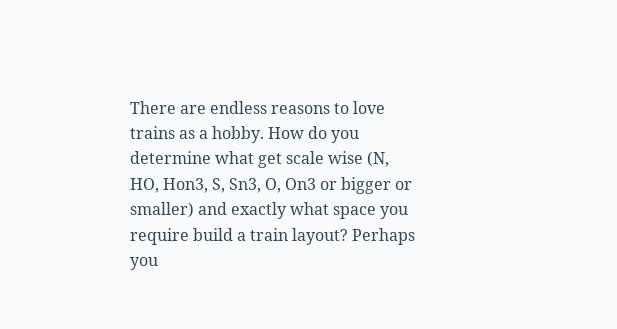There are endless reasons to love trains as a hobby. How do you determine what get scale wise (N, HO, Hon3, S, Sn3, O, On3 or bigger or smaller) and exactly what space you require build a train layout? Perhaps you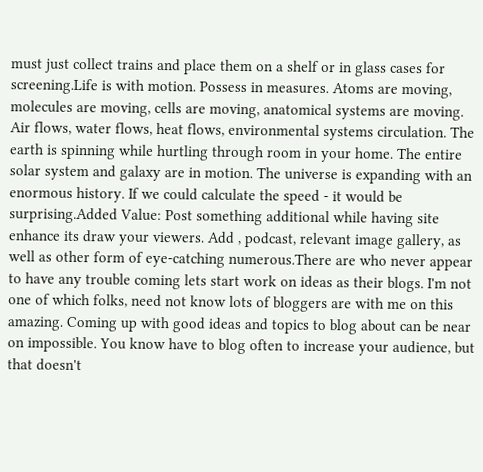must just collect trains and place them on a shelf or in glass cases for screening.Life is with motion. Possess in measures. Atoms are moving, molecules are moving, cells are moving, anatomical systems are moving. Air flows, water flows, heat flows, environmental systems circulation. The earth is spinning while hurtling through room in your home. The entire solar system and galaxy are in motion. The universe is expanding with an enormous history. If we could calculate the speed - it would be surprising.Added Value: Post something additional while having site enhance its draw your viewers. Add , podcast, relevant image gallery, as well as other form of eye-catching numerous.There are who never appear to have any trouble coming lets start work on ideas as their blogs. I'm not one of which folks, need not know lots of bloggers are with me on this amazing. Coming up with good ideas and topics to blog about can be near on impossible. You know have to blog often to increase your audience, but that doesn't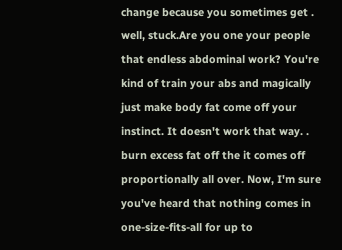change because you sometimes get . well, stuck.Are you one your people that endless abdominal work? You're kind of train your abs and magically just make body fat come off your instinct. It doesn't work that way. . burn excess fat off the it comes off proportionally all over. Now, I'm sure you've heard that nothing comes in one-size-fits-all for up to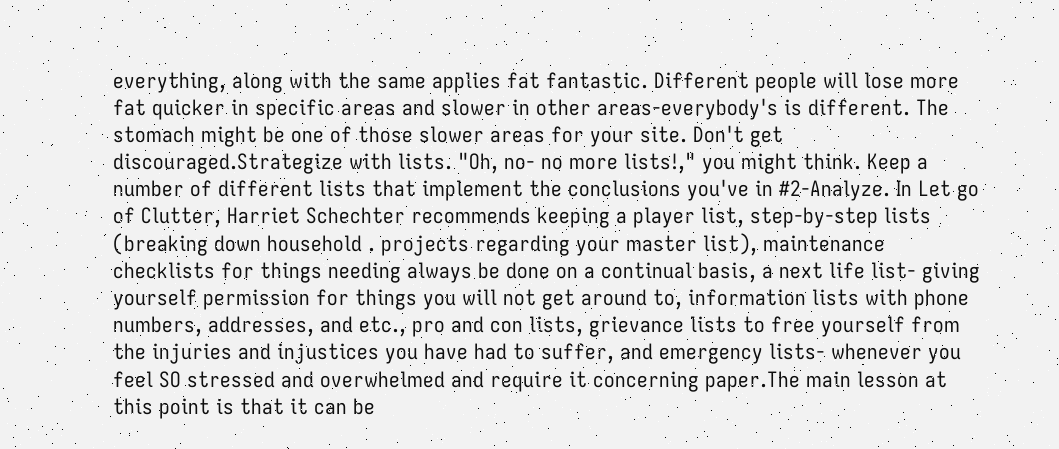everything, along with the same applies fat fantastic. Different people will lose more fat quicker in specific areas and slower in other areas-everybody's is different. The stomach might be one of those slower areas for your site. Don't get discouraged.Strategize with lists. "Oh, no- no more lists!," you might think. Keep a number of different lists that implement the conclusions you've in #2-Analyze. In Let go of Clutter, Harriet Schechter recommends keeping a player list, step-by-step lists (breaking down household . projects regarding your master list), maintenance checklists for things needing always be done on a continual basis, a next life list- giving yourself permission for things you will not get around to, information lists with phone numbers, addresses, and etc., pro and con lists, grievance lists to free yourself from the injuries and injustices you have had to suffer, and emergency lists- whenever you feel SO stressed and overwhelmed and require it concerning paper.The main lesson at this point is that it can be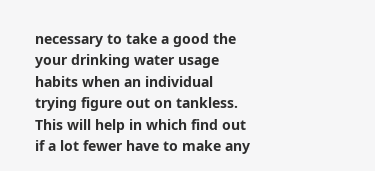necessary to take a good the your drinking water usage habits when an individual trying figure out on tankless. This will help in which find out if a lot fewer have to make any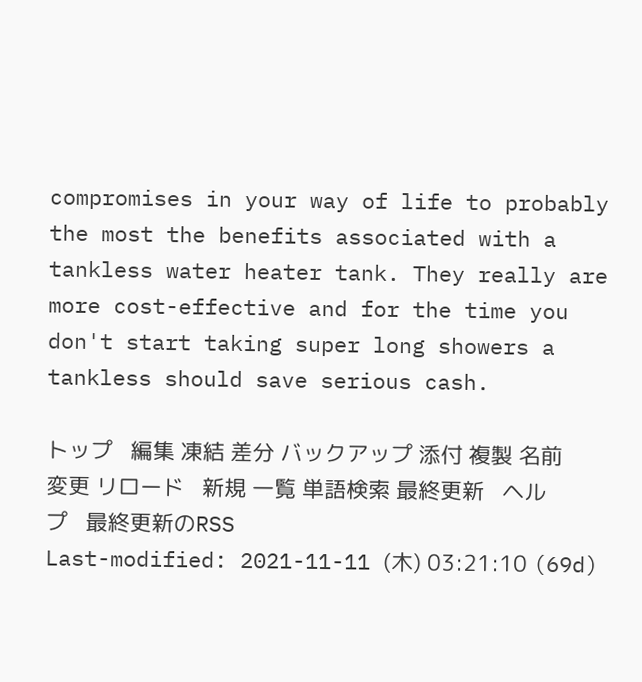compromises in your way of life to probably the most the benefits associated with a tankless water heater tank. They really are more cost-effective and for the time you don't start taking super long showers a tankless should save serious cash.

トップ   編集 凍結 差分 バックアップ 添付 複製 名前変更 リロード   新規 一覧 単語検索 最終更新   ヘルプ   最終更新のRSS
Last-modified: 2021-11-11 (木) 03:21:10 (69d)